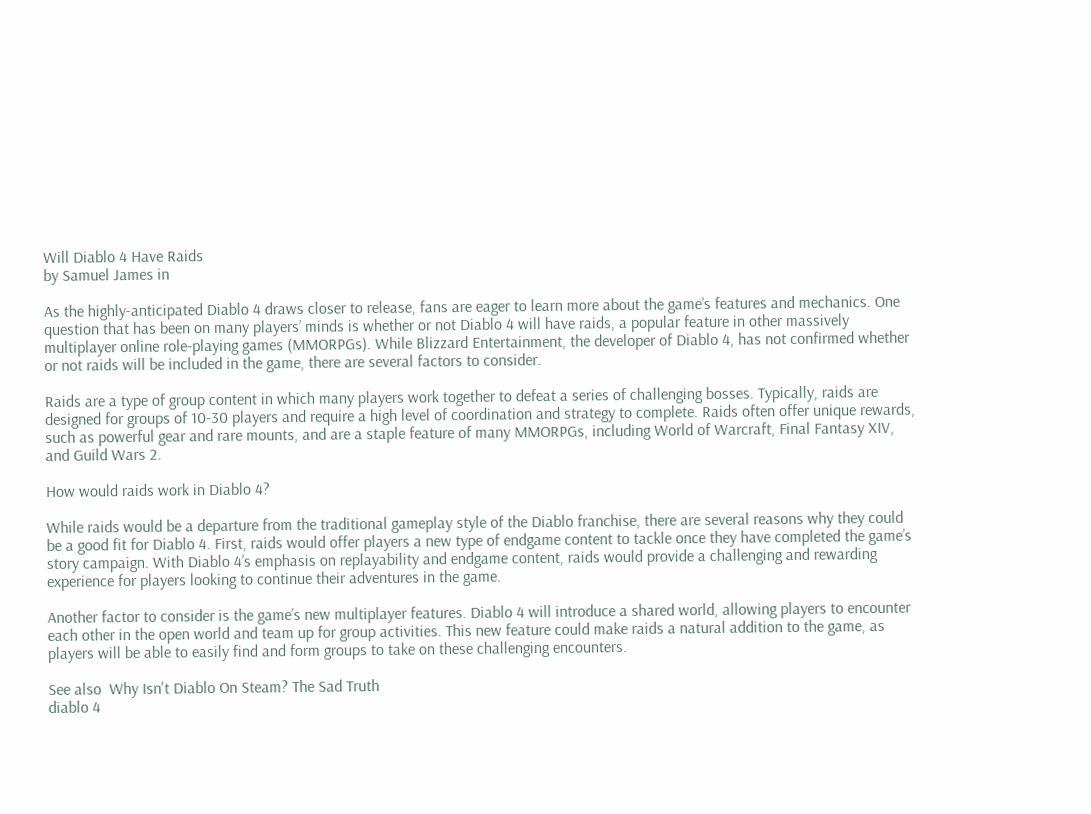Will Diablo 4 Have Raids
by Samuel James in

As the highly-anticipated Diablo 4 draws closer to release, fans are eager to learn more about the game’s features and mechanics. One question that has been on many players’ minds is whether or not Diablo 4 will have raids, a popular feature in other massively multiplayer online role-playing games (MMORPGs). While Blizzard Entertainment, the developer of Diablo 4, has not confirmed whether or not raids will be included in the game, there are several factors to consider.

Raids are a type of group content in which many players work together to defeat a series of challenging bosses. Typically, raids are designed for groups of 10-30 players and require a high level of coordination and strategy to complete. Raids often offer unique rewards, such as powerful gear and rare mounts, and are a staple feature of many MMORPGs, including World of Warcraft, Final Fantasy XIV, and Guild Wars 2.

How would raids work in Diablo 4?

While raids would be a departure from the traditional gameplay style of the Diablo franchise, there are several reasons why they could be a good fit for Diablo 4. First, raids would offer players a new type of endgame content to tackle once they have completed the game’s story campaign. With Diablo 4’s emphasis on replayability and endgame content, raids would provide a challenging and rewarding experience for players looking to continue their adventures in the game.

Another factor to consider is the game’s new multiplayer features. Diablo 4 will introduce a shared world, allowing players to encounter each other in the open world and team up for group activities. This new feature could make raids a natural addition to the game, as players will be able to easily find and form groups to take on these challenging encounters.

See also  Why Isn't Diablo On Steam? The Sad Truth
diablo 4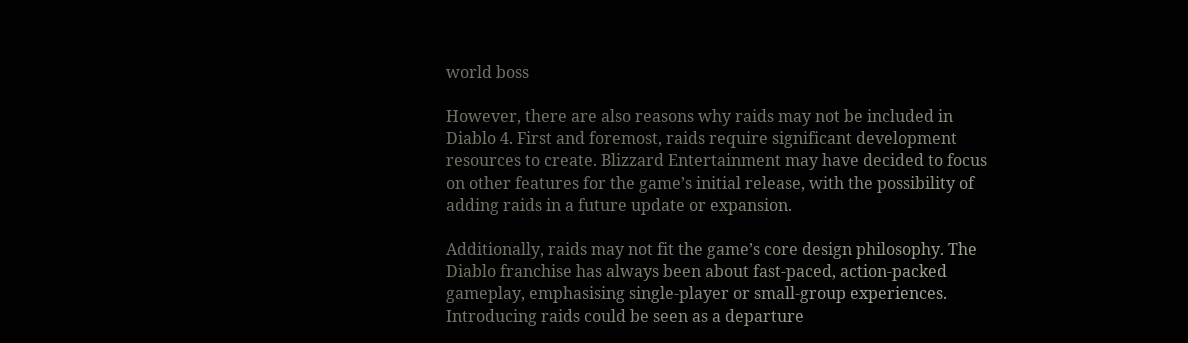world boss

However, there are also reasons why raids may not be included in Diablo 4. First and foremost, raids require significant development resources to create. Blizzard Entertainment may have decided to focus on other features for the game’s initial release, with the possibility of adding raids in a future update or expansion.

Additionally, raids may not fit the game’s core design philosophy. The Diablo franchise has always been about fast-paced, action-packed gameplay, emphasising single-player or small-group experiences. Introducing raids could be seen as a departure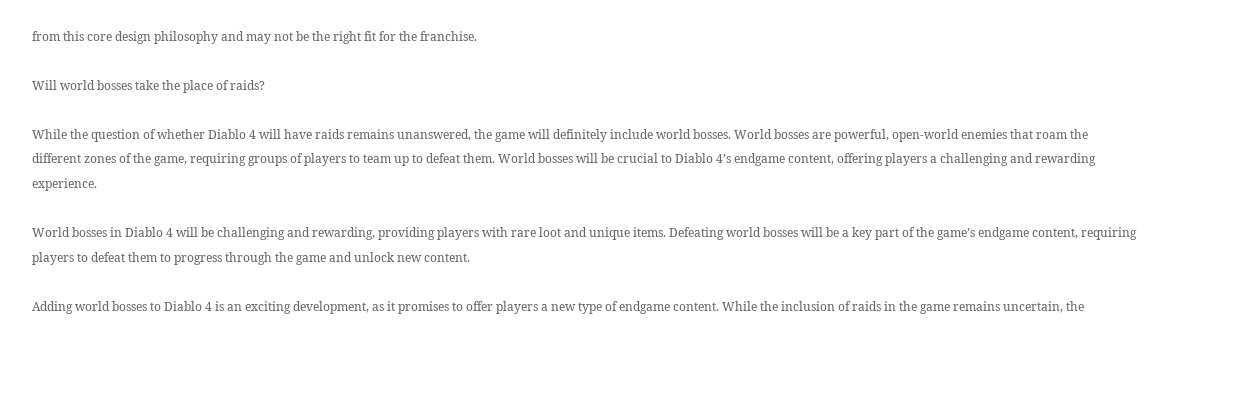from this core design philosophy and may not be the right fit for the franchise.

Will world bosses take the place of raids?

While the question of whether Diablo 4 will have raids remains unanswered, the game will definitely include world bosses. World bosses are powerful, open-world enemies that roam the different zones of the game, requiring groups of players to team up to defeat them. World bosses will be crucial to Diablo 4’s endgame content, offering players a challenging and rewarding experience.

World bosses in Diablo 4 will be challenging and rewarding, providing players with rare loot and unique items. Defeating world bosses will be a key part of the game’s endgame content, requiring players to defeat them to progress through the game and unlock new content.

Adding world bosses to Diablo 4 is an exciting development, as it promises to offer players a new type of endgame content. While the inclusion of raids in the game remains uncertain, the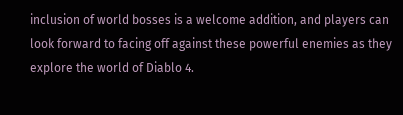inclusion of world bosses is a welcome addition, and players can look forward to facing off against these powerful enemies as they explore the world of Diablo 4.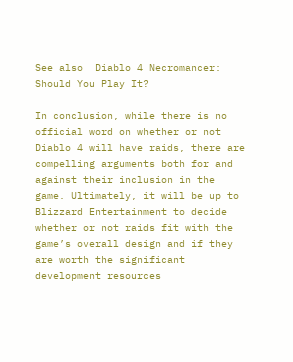See also  Diablo 4 Necromancer: Should You Play It?

In conclusion, while there is no official word on whether or not Diablo 4 will have raids, there are compelling arguments both for and against their inclusion in the game. Ultimately, it will be up to Blizzard Entertainment to decide whether or not raids fit with the game’s overall design and if they are worth the significant development resources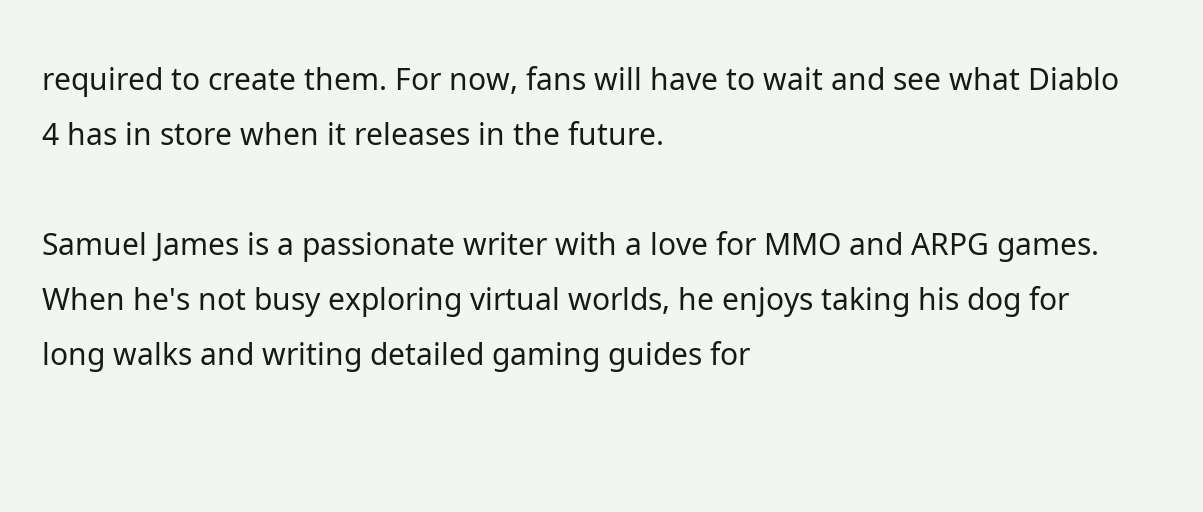required to create them. For now, fans will have to wait and see what Diablo 4 has in store when it releases in the future.

Samuel James is a passionate writer with a love for MMO and ARPG games. When he's not busy exploring virtual worlds, he enjoys taking his dog for long walks and writing detailed gaming guides for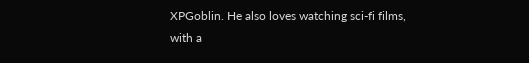XPGoblin. He also loves watching sci-fi films, with a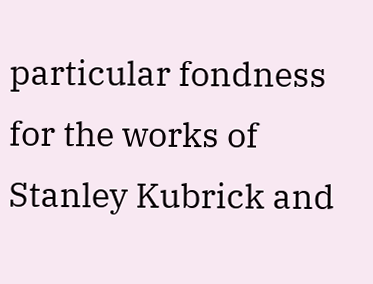particular fondness for the works of Stanley Kubrick and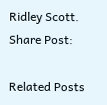Ridley Scott.
Share Post:

Related Posts